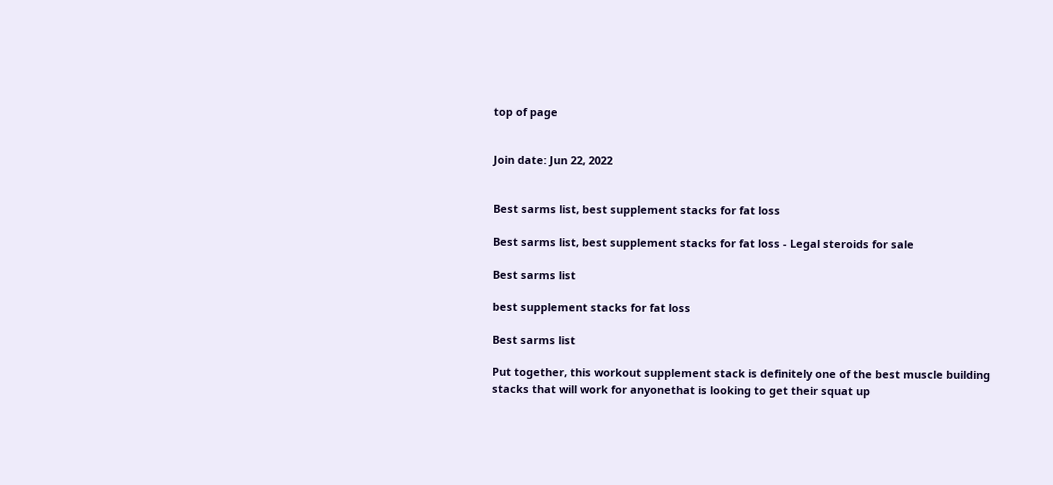top of page


Join date: Jun 22, 2022


Best sarms list, best supplement stacks for fat loss

Best sarms list, best supplement stacks for fat loss - Legal steroids for sale

Best sarms list

best supplement stacks for fat loss

Best sarms list

Put together, this workout supplement stack is definitely one of the best muscle building stacks that will work for anyonethat is looking to get their squat up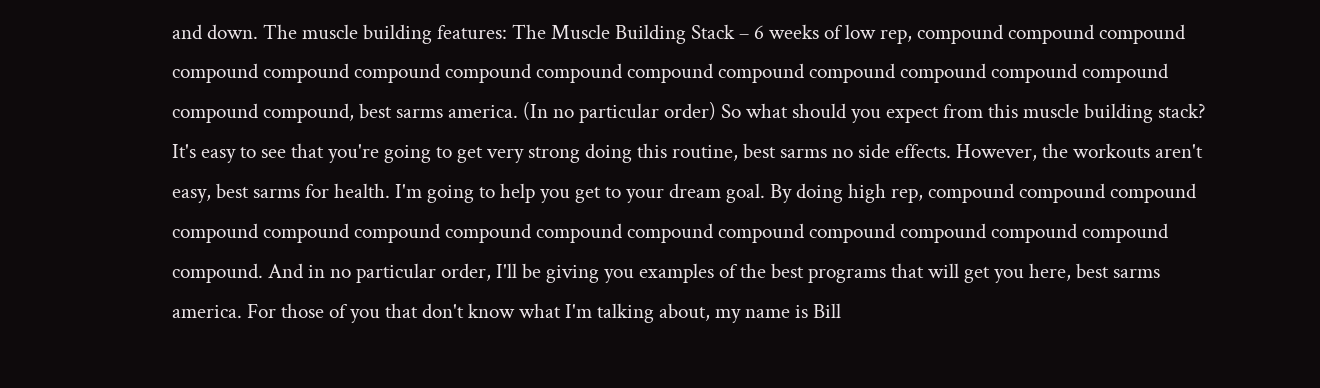and down. The muscle building features: The Muscle Building Stack – 6 weeks of low rep, compound compound compound compound compound compound compound compound compound compound compound compound compound compound compound compound, best sarms america. (In no particular order) So what should you expect from this muscle building stack? It's easy to see that you're going to get very strong doing this routine, best sarms no side effects. However, the workouts aren't easy, best sarms for health. I'm going to help you get to your dream goal. By doing high rep, compound compound compound compound compound compound compound compound compound compound compound compound compound compound compound. And in no particular order, I'll be giving you examples of the best programs that will get you here, best sarms america. For those of you that don't know what I'm talking about, my name is Bill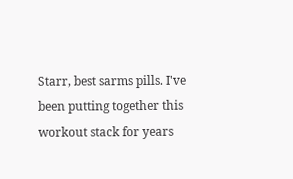Starr, best sarms pills. I've been putting together this workout stack for years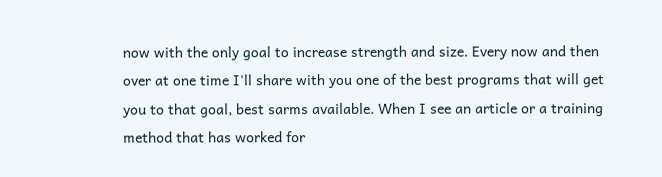now with the only goal to increase strength and size. Every now and then over at one time I'll share with you one of the best programs that will get you to that goal, best sarms available. When I see an article or a training method that has worked for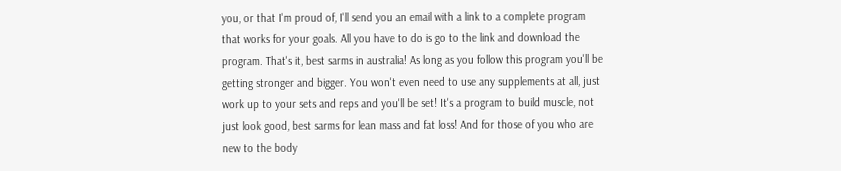you, or that I'm proud of, I'll send you an email with a link to a complete program that works for your goals. All you have to do is go to the link and download the program. That's it, best sarms in australia! As long as you follow this program you'll be getting stronger and bigger. You won't even need to use any supplements at all, just work up to your sets and reps and you'll be set! It's a program to build muscle, not just look good, best sarms for lean mass and fat loss! And for those of you who are new to the body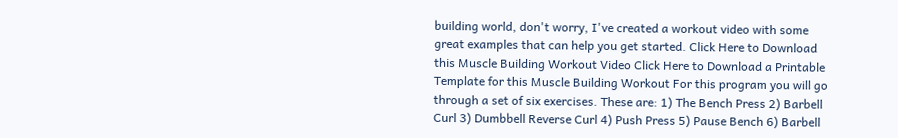building world, don't worry, I've created a workout video with some great examples that can help you get started. Click Here to Download this Muscle Building Workout Video Click Here to Download a Printable Template for this Muscle Building Workout For this program you will go through a set of six exercises. These are: 1) The Bench Press 2) Barbell Curl 3) Dumbbell Reverse Curl 4) Push Press 5) Pause Bench 6) Barbell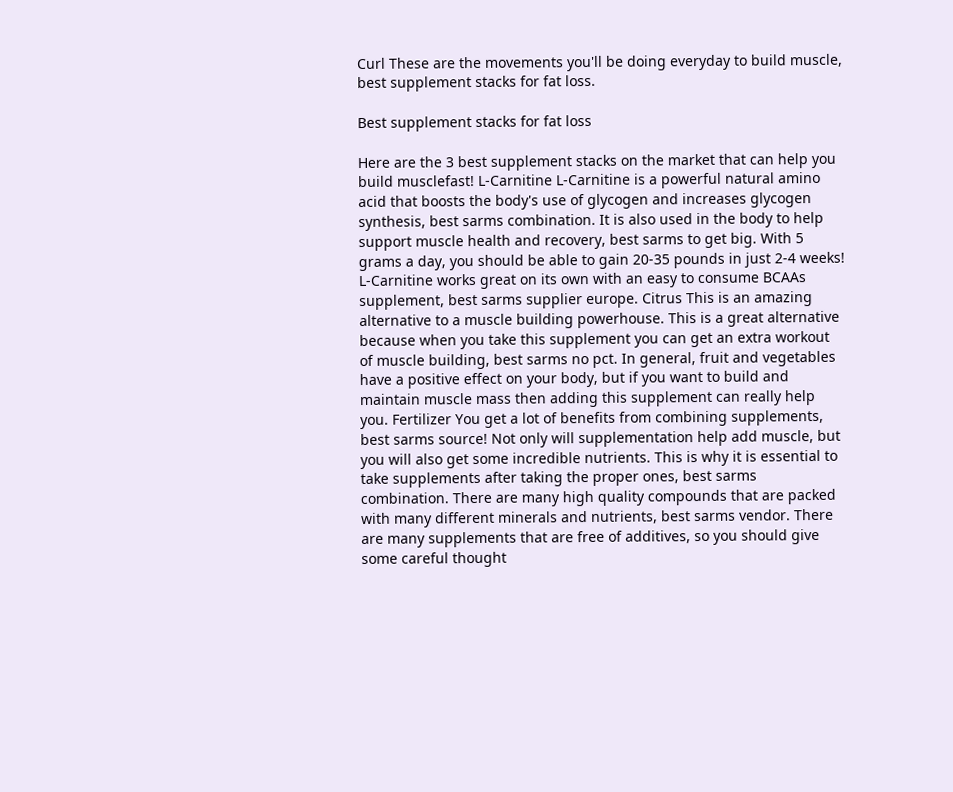Curl These are the movements you'll be doing everyday to build muscle, best supplement stacks for fat loss.

Best supplement stacks for fat loss

Here are the 3 best supplement stacks on the market that can help you build musclefast! L-Carnitine L-Carnitine is a powerful natural amino acid that boosts the body's use of glycogen and increases glycogen synthesis, best sarms combination. It is also used in the body to help support muscle health and recovery, best sarms to get big. With 5 grams a day, you should be able to gain 20-35 pounds in just 2-4 weeks! L-Carnitine works great on its own with an easy to consume BCAAs supplement, best sarms supplier europe. Citrus This is an amazing alternative to a muscle building powerhouse. This is a great alternative because when you take this supplement you can get an extra workout of muscle building, best sarms no pct. In general, fruit and vegetables have a positive effect on your body, but if you want to build and maintain muscle mass then adding this supplement can really help you. Fertilizer You get a lot of benefits from combining supplements, best sarms source! Not only will supplementation help add muscle, but you will also get some incredible nutrients. This is why it is essential to take supplements after taking the proper ones, best sarms combination. There are many high quality compounds that are packed with many different minerals and nutrients, best sarms vendor. There are many supplements that are free of additives, so you should give some careful thought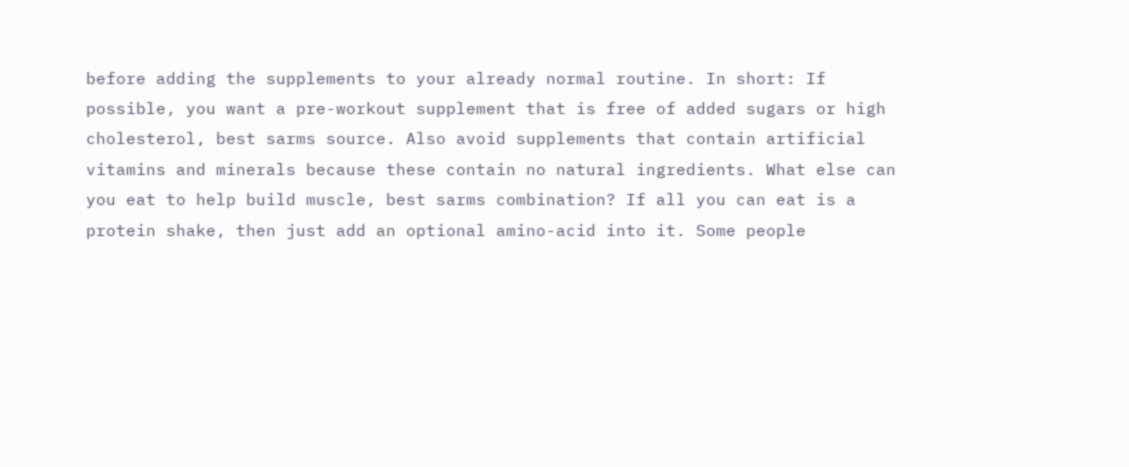before adding the supplements to your already normal routine. In short: If possible, you want a pre-workout supplement that is free of added sugars or high cholesterol, best sarms source. Also avoid supplements that contain artificial vitamins and minerals because these contain no natural ingredients. What else can you eat to help build muscle, best sarms combination? If all you can eat is a protein shake, then just add an optional amino-acid into it. Some people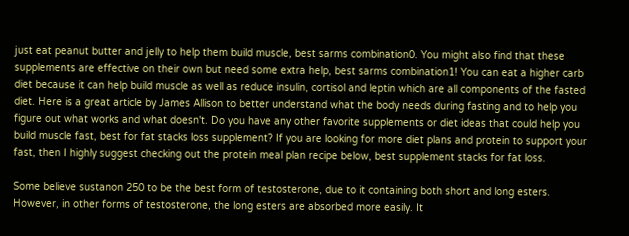just eat peanut butter and jelly to help them build muscle, best sarms combination0. You might also find that these supplements are effective on their own but need some extra help, best sarms combination1! You can eat a higher carb diet because it can help build muscle as well as reduce insulin, cortisol and leptin which are all components of the fasted diet. Here is a great article by James Allison to better understand what the body needs during fasting and to help you figure out what works and what doesn't. Do you have any other favorite supplements or diet ideas that could help you build muscle fast, best for fat stacks loss supplement? If you are looking for more diet plans and protein to support your fast, then I highly suggest checking out the protein meal plan recipe below, best supplement stacks for fat loss.

Some believe sustanon 250 to be the best form of testosterone, due to it containing both short and long esters. However, in other forms of testosterone, the long esters are absorbed more easily. It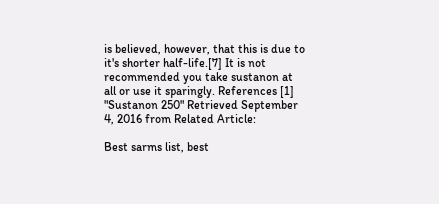is believed, however, that this is due to it's shorter half-life.[7] It is not recommended you take sustanon at all or use it sparingly. References [1] "Sustanon 250" Retrieved September 4, 2016 from Related Article:

Best sarms list, best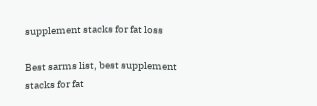supplement stacks for fat loss

Best sarms list, best supplement stacks for fat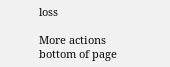loss

More actions
bottom of page